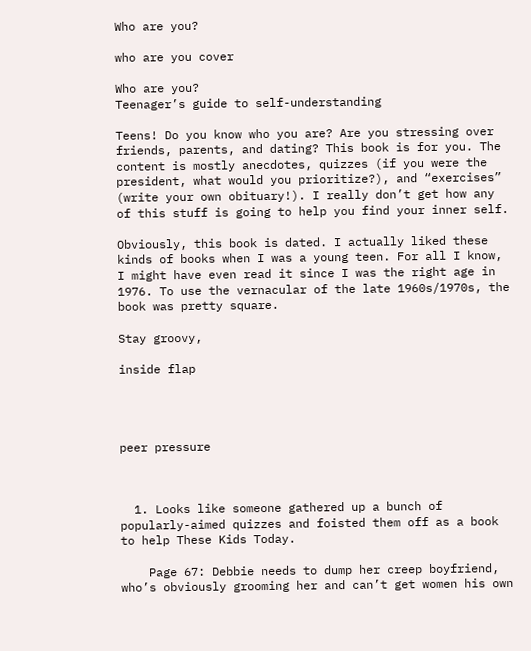Who are you?

who are you cover

Who are you?
Teenager’s guide to self-understanding

Teens! Do you know who you are? Are you stressing over friends, parents, and dating? This book is for you. The content is mostly anecdotes, quizzes (if you were the president, what would you prioritize?), and “exercises” (write your own obituary!). I really don’t get how any of this stuff is going to help you find your inner self.

Obviously, this book is dated. I actually liked these kinds of books when I was a young teen. For all I know, I might have even read it since I was the right age in 1976. To use the vernacular of the late 1960s/1970s, the book was pretty square.

Stay groovy,

inside flap




peer pressure



  1. Looks like someone gathered up a bunch of popularly-aimed quizzes and foisted them off as a book to help These Kids Today.

    Page 67: Debbie needs to dump her creep boyfriend, who’s obviously grooming her and can’t get women his own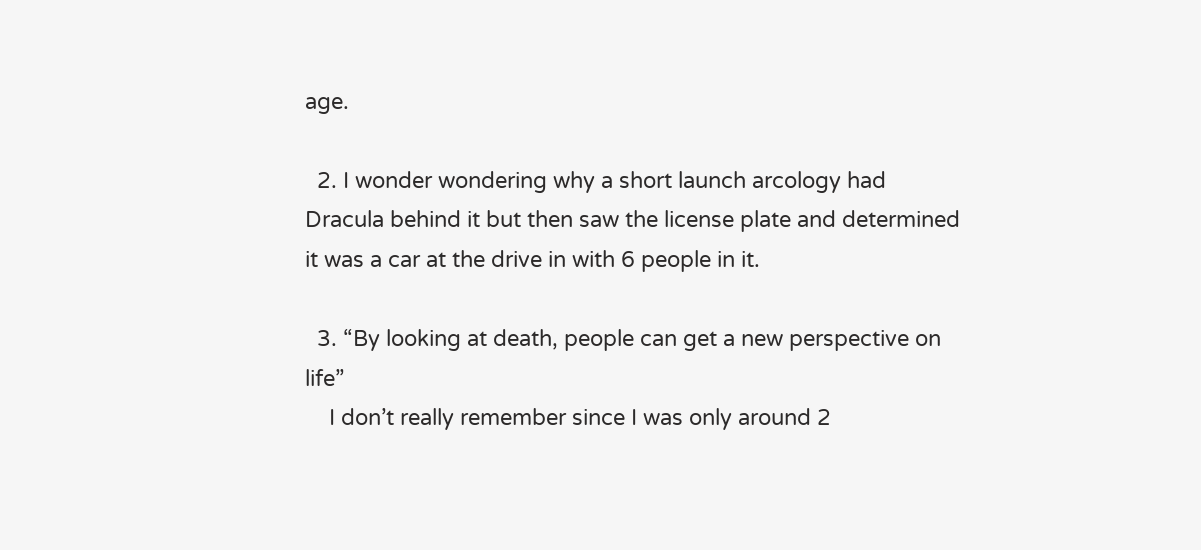age.

  2. I wonder wondering why a short launch arcology had Dracula behind it but then saw the license plate and determined it was a car at the drive in with 6 people in it.

  3. “By looking at death, people can get a new perspective on life”
    I don’t really remember since I was only around 2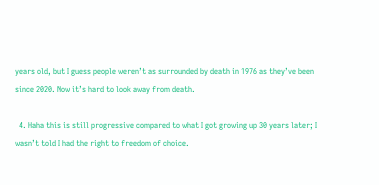years old, but I guess people weren’t as surrounded by death in 1976 as they’ve been since 2020. Now it’s hard to look away from death.

  4. Haha this is still progressive compared to what I got growing up 30 years later; I wasn’t told I had the right to freedom of choice.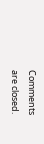Comments are closed.